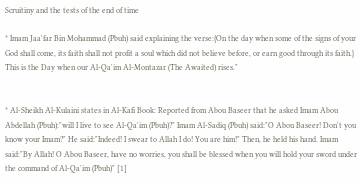Scruitiny and the tests of the end of time

* Imam Jaa'far Bin Mohammad (Pbuh) said explaining the verse:{On the day when some of the signs of your God shall come, its faith shall not profit a soul which did not believe before, or earn good through its faith.} This is the Day when our Al-Qa'im Al-Montazar (The Awaited) rises."


* Al-Sheikh Al-Kulaini states in Al-Kafi Book: Reported from Abou Baseer that he asked Imam Abou Abdellah (Pbuh):"will I live to see Al-Qa'im (Pbuh)?" Imam Al-Sadiq (Pbuh) said:"O Abou Baseer! Don't you know your Imam?" He said:"Indeed! I swear to Allah I do! You are him!" Then, he held his hand. Imam said:"By Allah! O Abou Baseer, have no worries, you shall be blessed when you will hold your sword under the command of Al-Qa'im (Pbuh)" [1]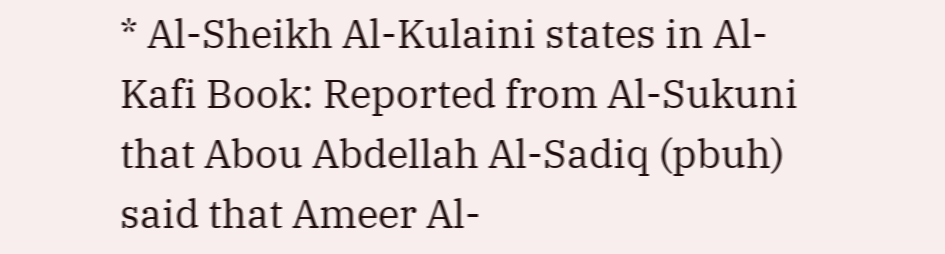* Al-Sheikh Al-Kulaini states in Al-Kafi Book: Reported from Al-Sukuni that Abou Abdellah Al-Sadiq (pbuh) said that Ameer Al-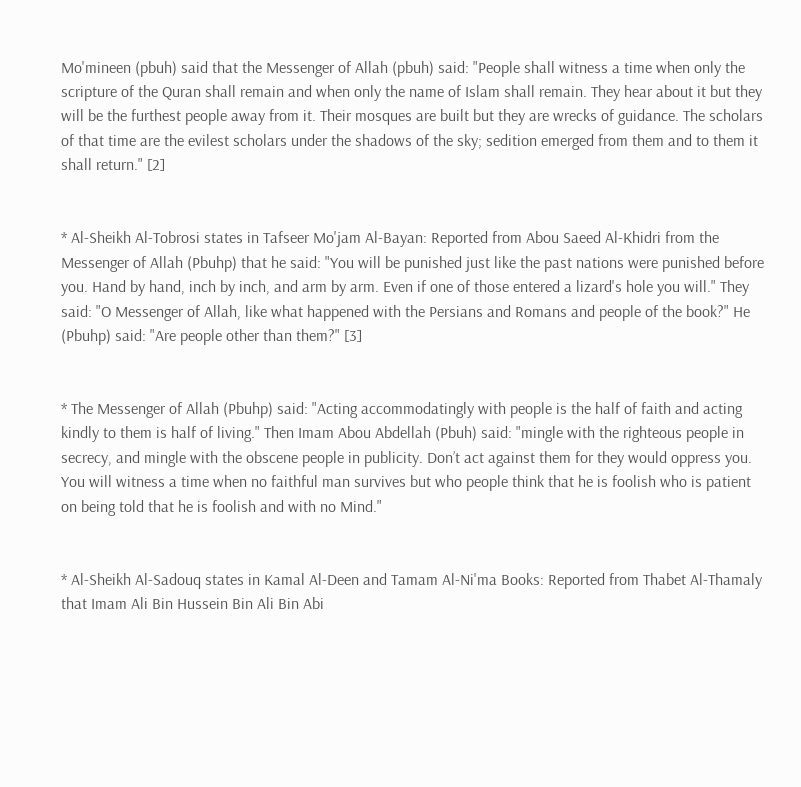Mo'mineen (pbuh) said that the Messenger of Allah (pbuh) said: "People shall witness a time when only the scripture of the Quran shall remain and when only the name of Islam shall remain. They hear about it but they will be the furthest people away from it. Their mosques are built but they are wrecks of guidance. The scholars of that time are the evilest scholars under the shadows of the sky; sedition emerged from them and to them it shall return." [2]


* Al-Sheikh Al-Tobrosi states in Tafseer Mo'jam Al-Bayan: Reported from Abou Saeed Al-Khidri from the Messenger of Allah (Pbuhp) that he said: "You will be punished just like the past nations were punished before you. Hand by hand, inch by inch, and arm by arm. Even if one of those entered a lizard's hole you will." They said: "O Messenger of Allah, like what happened with the Persians and Romans and people of the book?" He (Pbuhp) said: "Are people other than them?" [3]


* The Messenger of Allah (Pbuhp) said: "Acting accommodatingly with people is the half of faith and acting kindly to them is half of living." Then Imam Abou Abdellah (Pbuh) said: "mingle with the righteous people in secrecy, and mingle with the obscene people in publicity. Don’t act against them for they would oppress you. You will witness a time when no faithful man survives but who people think that he is foolish who is patient on being told that he is foolish and with no Mind."


* Al-Sheikh Al-Sadouq states in Kamal Al-Deen and Tamam Al-Ni'ma Books: Reported from Thabet Al-Thamaly that Imam Ali Bin Hussein Bin Ali Bin Abi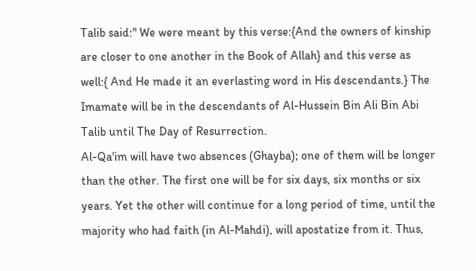Talib said:" We were meant by this verse:{And the owners of kinship are closer to one another in the Book of Allah} and this verse as well:{ And He made it an everlasting word in His descendants.} The Imamate will be in the descendants of Al-Hussein Bin Ali Bin Abi Talib until The Day of Resurrection.
Al-Qa'im will have two absences (Ghayba); one of them will be longer than the other. The first one will be for six days, six months or six years. Yet the other will continue for a long period of time, until the majority who had faith (in Al-Mahdi), will apostatize from it. Thus,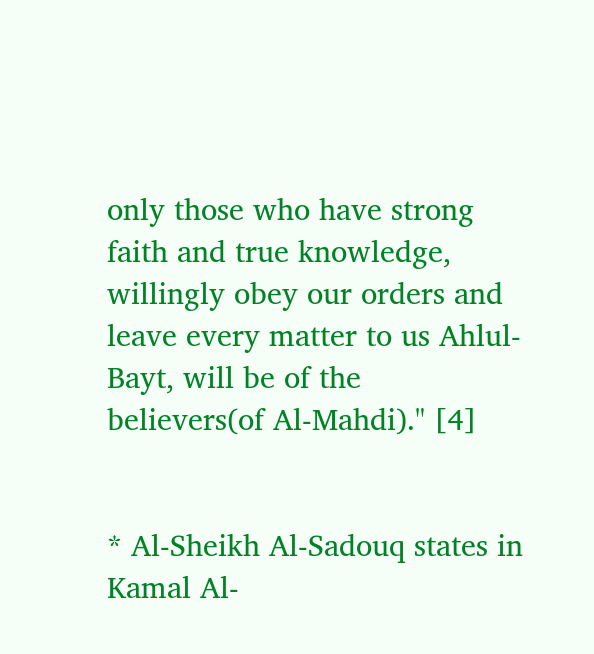only those who have strong faith and true knowledge, willingly obey our orders and leave every matter to us Ahlul-Bayt, will be of the believers(of Al-Mahdi)." [4]


* Al-Sheikh Al-Sadouq states in Kamal Al-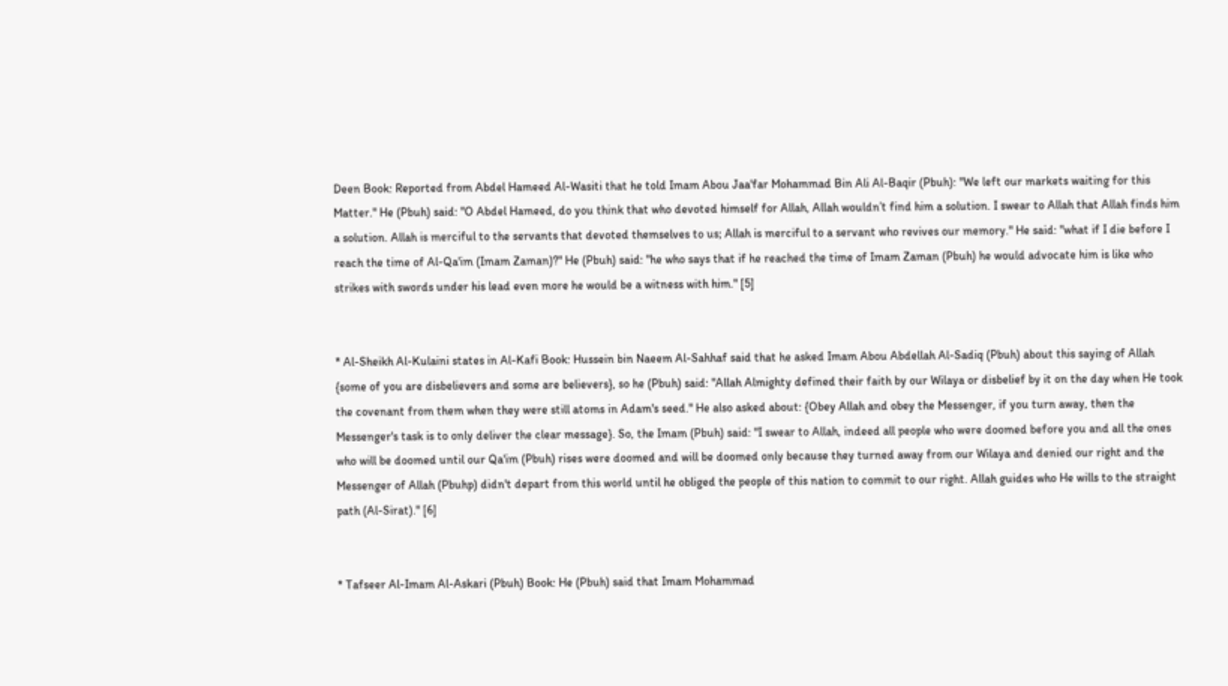Deen Book: Reported from Abdel Hameed Al-Wasiti that he told Imam Abou Jaa'far Mohammad Bin Ali Al-Baqir (Pbuh): "We left our markets waiting for this Matter." He (Pbuh) said: "O Abdel Hameed, do you think that who devoted himself for Allah, Allah wouldn’t find him a solution. I swear to Allah that Allah finds him a solution. Allah is merciful to the servants that devoted themselves to us; Allah is merciful to a servant who revives our memory." He said: "what if I die before I reach the time of Al-Qa'im (Imam Zaman)?" He (Pbuh) said: "he who says that if he reached the time of Imam Zaman (Pbuh) he would advocate him is like who strikes with swords under his lead even more he would be a witness with him." [5]


* Al-Sheikh Al-Kulaini states in Al-Kafi Book: Hussein bin Naeem Al-Sahhaf said that he asked Imam Abou Abdellah Al-Sadiq (Pbuh) about this saying of Allah {some of you are disbelievers and some are believers}, so he (Pbuh) said: "Allah Almighty defined their faith by our Wilaya or disbelief by it on the day when He took the covenant from them when they were still atoms in Adam's seed." He also asked about: {Obey Allah and obey the Messenger, if you turn away, then the Messenger's task is to only deliver the clear message}. So, the Imam (Pbuh) said: "I swear to Allah, indeed all people who were doomed before you and all the ones who will be doomed until our Qa'im (Pbuh) rises were doomed and will be doomed only because they turned away from our Wilaya and denied our right and the Messenger of Allah (Pbuhp) didn't depart from this world until he obliged the people of this nation to commit to our right. Allah guides who He wills to the straight path (Al-Sirat)." [6]


* Tafseer Al-Imam Al-Askari (Pbuh) Book: He (Pbuh) said that Imam Mohammad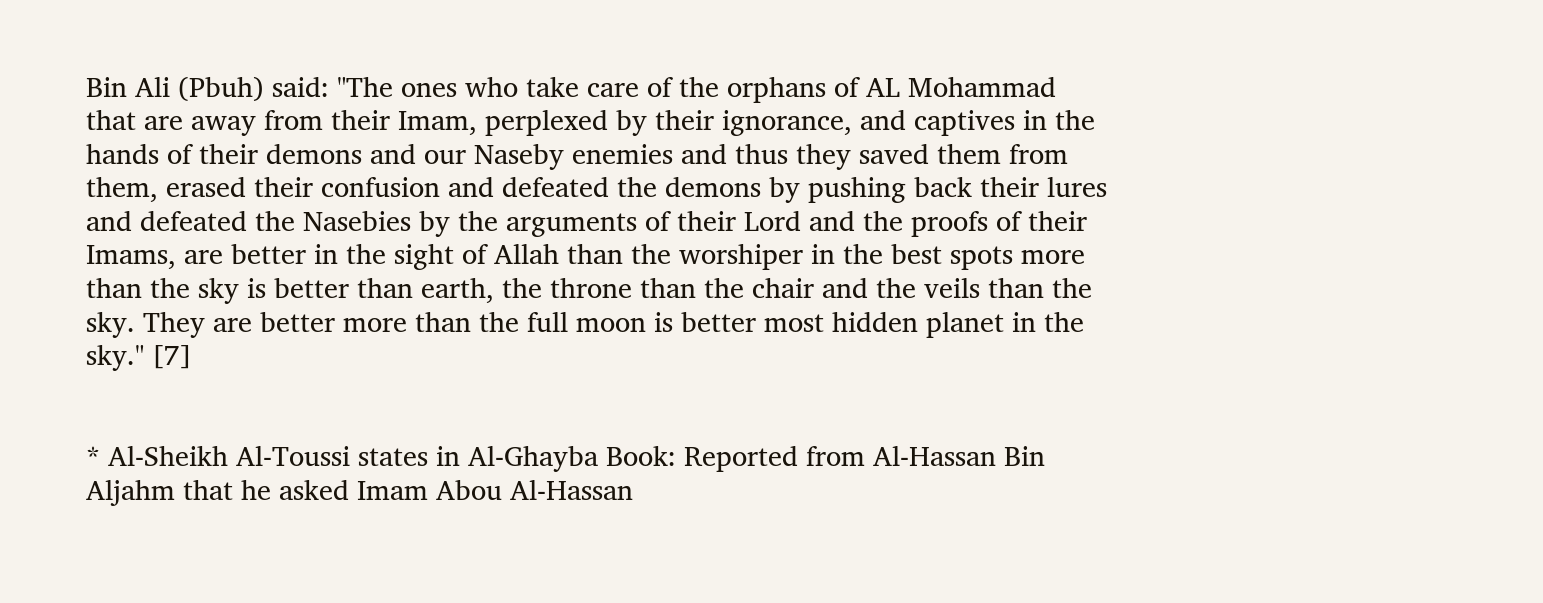Bin Ali (Pbuh) said: "The ones who take care of the orphans of AL Mohammad that are away from their Imam, perplexed by their ignorance, and captives in the hands of their demons and our Naseby enemies and thus they saved them from them, erased their confusion and defeated the demons by pushing back their lures and defeated the Nasebies by the arguments of their Lord and the proofs of their Imams, are better in the sight of Allah than the worshiper in the best spots more than the sky is better than earth, the throne than the chair and the veils than the sky. They are better more than the full moon is better most hidden planet in the sky." [7]


* Al-Sheikh Al-Toussi states in Al-Ghayba Book: Reported from Al-Hassan Bin Aljahm that he asked Imam Abou Al-Hassan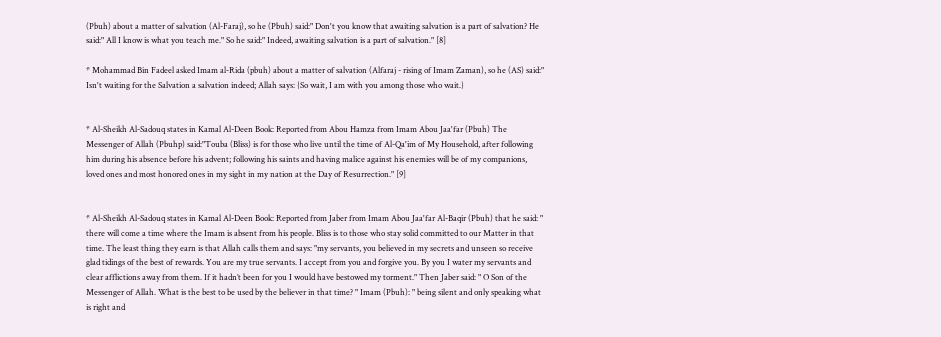(Pbuh) about a matter of salvation (Al-Faraj), so he (Pbuh) said:" Don't you know that awaiting salvation is a part of salvation? He said:" All I know is what you teach me." So he said:" Indeed, awaiting salvation is a part of salvation." [8]

* Mohammad Bin Fadeel asked Imam al-Rida (pbuh) about a matter of salvation (Alfaraj - rising of Imam Zaman), so he (AS) said:" Isn't waiting for the Salvation a salvation indeed; Allah says: {So wait, I am with you among those who wait.}


* Al-Sheikh Al-Sadouq states in Kamal Al-Deen Book: Reported from Abou Hamza from Imam Abou Jaa'far (Pbuh) The Messenger of Allah (Pbuhp) said:"Touba (Bliss) is for those who live until the time of Al-Qa'im of My Household, after following him during his absence before his advent; following his saints and having malice against his enemies will be of my companions, loved ones and most honored ones in my sight in my nation at the Day of Resurrection." [9]


* Al-Sheikh Al-Sadouq states in Kamal Al-Deen Book: Reported from Jaber from Imam Abou Jaa'far Al-Baqir (Pbuh) that he said: " there will come a time where the Imam is absent from his people. Bliss is to those who stay solid committed to our Matter in that time. The least thing they earn is that Allah calls them and says: "my servants, you believed in my secrets and unseen so receive glad tidings of the best of rewards. You are my true servants. I accept from you and forgive you. By you I water my servants and clear afflictions away from them. If it hadn’t been for you I would have bestowed my torment." Then Jaber said: " O Son of the Messenger of Allah. What is the best to be used by the believer in that time? " Imam (Pbuh): " being silent and only speaking what is right and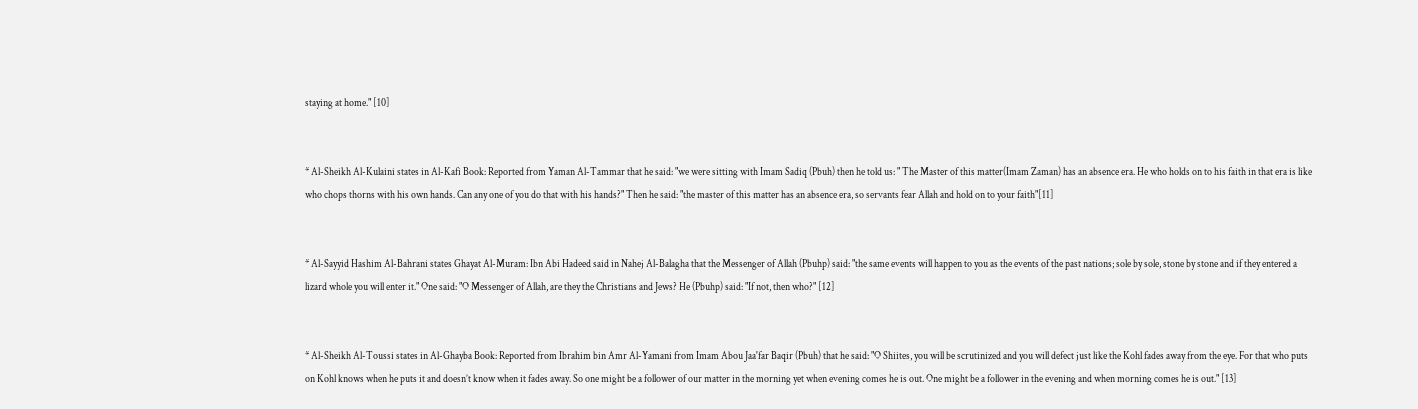staying at home." [10]


* Al-Sheikh Al-Kulaini states in Al-Kafi Book: Reported from Yaman Al-Tammar that he said: "we were sitting with Imam Sadiq (Pbuh) then he told us: " The Master of this matter(Imam Zaman) has an absence era. He who holds on to his faith in that era is like who chops thorns with his own hands. Can any one of you do that with his hands?" Then he said: "the master of this matter has an absence era, so servants fear Allah and hold on to your faith"[11]


* Al-Sayyid Hashim Al-Bahrani states Ghayat Al-Muram: Ibn Abi Hadeed said in Nahej Al-Balagha that the Messenger of Allah (Pbuhp) said: "the same events will happen to you as the events of the past nations; sole by sole, stone by stone and if they entered a lizard whole you will enter it." One said: "O Messenger of Allah, are they the Christians and Jews? He (Pbuhp) said: "If not, then who?" [12]


* Al-Sheikh Al-Toussi states in Al-Ghayba Book: Reported from Ibrahim bin Amr Al-Yamani from Imam Abou Jaa'far Baqir (Pbuh) that he said: "O Shiites, you will be scrutinized and you will defect just like the Kohl fades away from the eye. For that who puts on Kohl knows when he puts it and doesn’t know when it fades away. So one might be a follower of our matter in the morning yet when evening comes he is out. One might be a follower in the evening and when morning comes he is out." [13]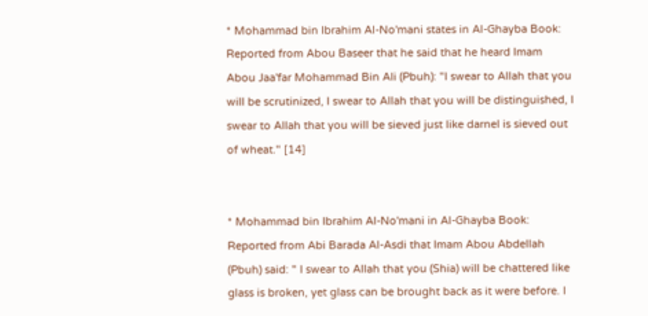* Mohammad bin Ibrahim Al-No'mani states in Al-Ghayba Book: Reported from Abou Baseer that he said that he heard Imam Abou Jaa'far Mohammad Bin Ali (Pbuh): "I swear to Allah that you will be scrutinized, I swear to Allah that you will be distinguished, I swear to Allah that you will be sieved just like darnel is sieved out of wheat." [14]


* Mohammad bin Ibrahim Al-No'mani in Al-Ghayba Book: Reported from Abi Barada Al-Asdi that Imam Abou Abdellah (Pbuh) said: " I swear to Allah that you (Shia) will be chattered like glass is broken, yet glass can be brought back as it were before. I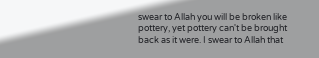swear to Allah you will be broken like pottery, yet pottery can't be brought back as it were. I swear to Allah that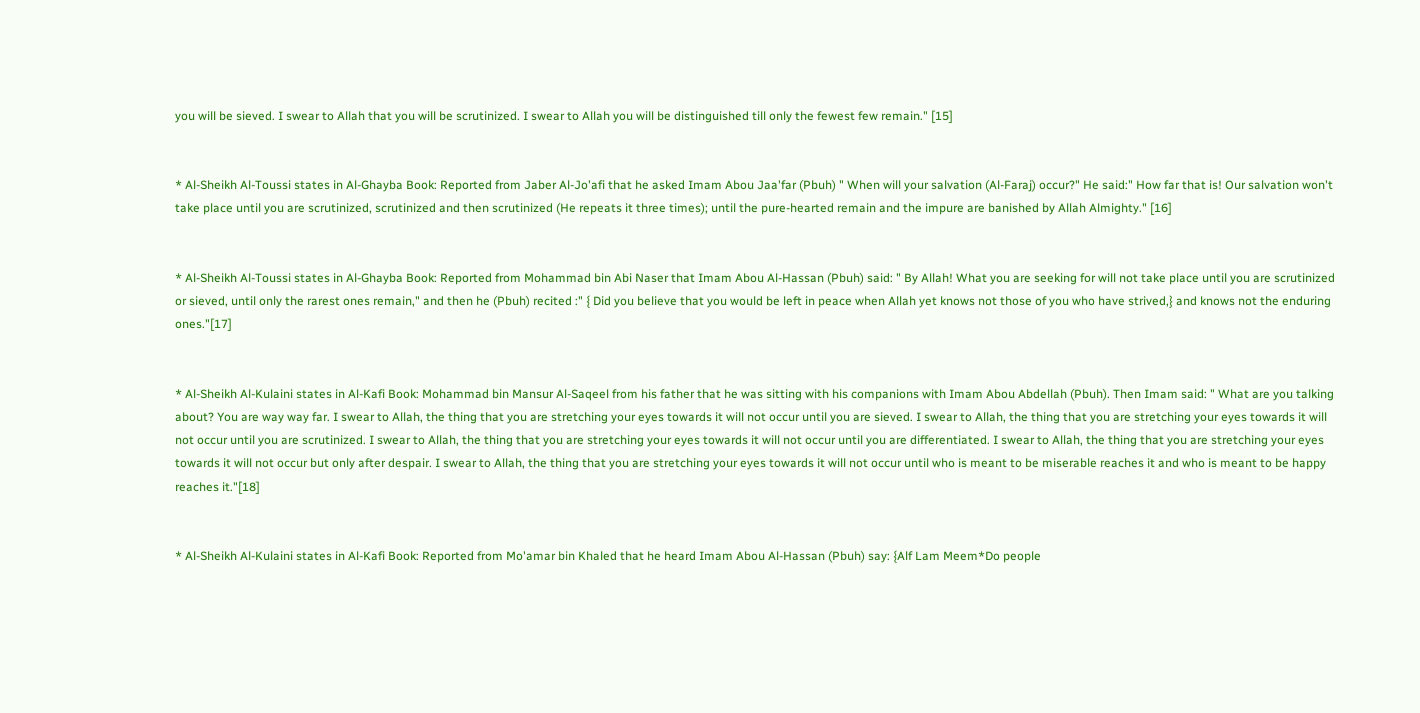you will be sieved. I swear to Allah that you will be scrutinized. I swear to Allah you will be distinguished till only the fewest few remain." [15]


* Al-Sheikh Al-Toussi states in Al-Ghayba Book: Reported from Jaber Al-Jo'afi that he asked Imam Abou Jaa'far (Pbuh) " When will your salvation (Al-Faraj) occur?" He said:" How far that is! Our salvation won't take place until you are scrutinized, scrutinized and then scrutinized (He repeats it three times); until the pure-hearted remain and the impure are banished by Allah Almighty." [16]


* Al-Sheikh Al-Toussi states in Al-Ghayba Book: Reported from Mohammad bin Abi Naser that Imam Abou Al-Hassan (Pbuh) said: " By Allah! What you are seeking for will not take place until you are scrutinized or sieved, until only the rarest ones remain," and then he (Pbuh) recited :" { Did you believe that you would be left in peace when Allah yet knows not those of you who have strived,} and knows not the enduring ones."[17]


* Al-Sheikh Al-Kulaini states in Al-Kafi Book: Mohammad bin Mansur Al-Saqeel from his father that he was sitting with his companions with Imam Abou Abdellah (Pbuh). Then Imam said: " What are you talking about? You are way way far. I swear to Allah, the thing that you are stretching your eyes towards it will not occur until you are sieved. I swear to Allah, the thing that you are stretching your eyes towards it will not occur until you are scrutinized. I swear to Allah, the thing that you are stretching your eyes towards it will not occur until you are differentiated. I swear to Allah, the thing that you are stretching your eyes towards it will not occur but only after despair. I swear to Allah, the thing that you are stretching your eyes towards it will not occur until who is meant to be miserable reaches it and who is meant to be happy reaches it."[18]


* Al-Sheikh Al-Kulaini states in Al-Kafi Book: Reported from Mo'amar bin Khaled that he heard Imam Abou Al-Hassan (Pbuh) say: {Alf Lam Meem*Do people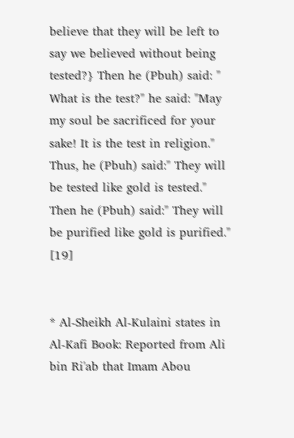believe that they will be left to say we believed without being tested?} Then he (Pbuh) said: " What is the test?" he said: "May my soul be sacrificed for your sake! It is the test in religion." Thus, he (Pbuh) said:" They will be tested like gold is tested." Then he (Pbuh) said:" They will be purified like gold is purified." [19]


* Al-Sheikh Al-Kulaini states in Al-Kafi Book: Reported from Ali bin Ri'ab that Imam Abou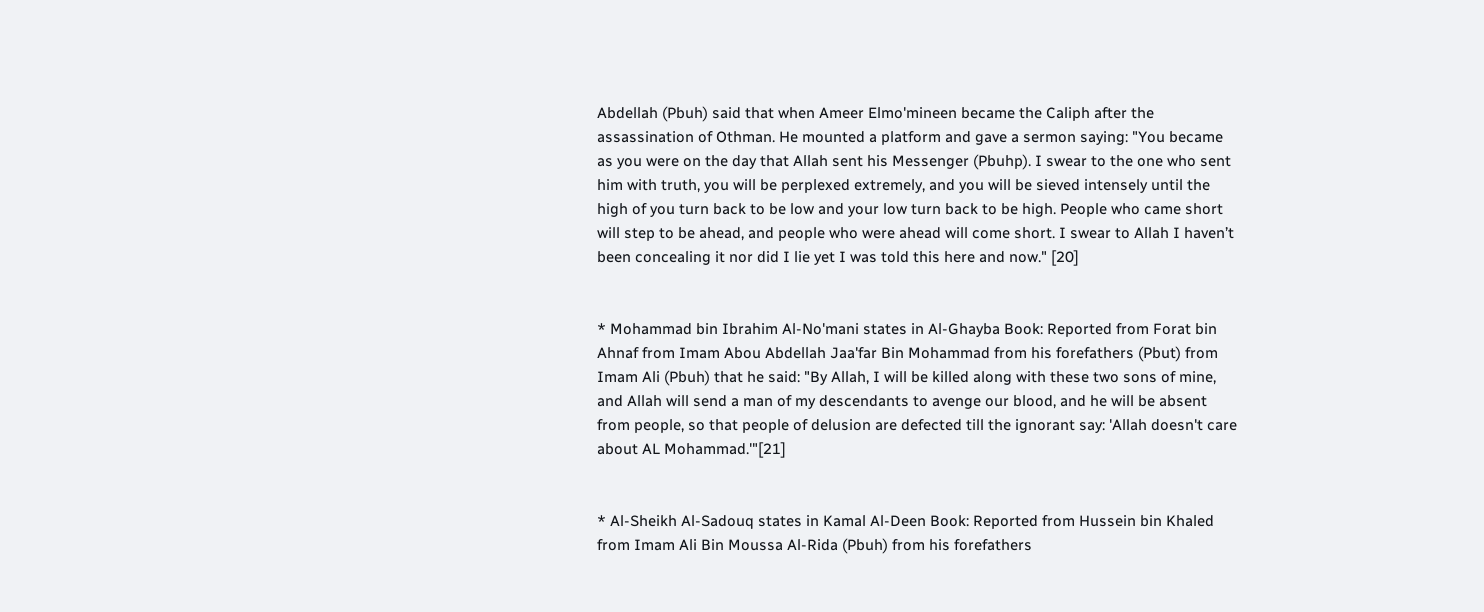Abdellah (Pbuh) said that when Ameer Elmo'mineen became the Caliph after the assassination of Othman. He mounted a platform and gave a sermon saying: "You became as you were on the day that Allah sent his Messenger (Pbuhp). I swear to the one who sent him with truth, you will be perplexed extremely, and you will be sieved intensely until the high of you turn back to be low and your low turn back to be high. People who came short will step to be ahead, and people who were ahead will come short. I swear to Allah I haven’t been concealing it nor did I lie yet I was told this here and now." [20]


* Mohammad bin Ibrahim Al-No'mani states in Al-Ghayba Book: Reported from Forat bin Ahnaf from Imam Abou Abdellah Jaa'far Bin Mohammad from his forefathers (Pbut) from Imam Ali (Pbuh) that he said: "By Allah, I will be killed along with these two sons of mine, and Allah will send a man of my descendants to avenge our blood, and he will be absent from people, so that people of delusion are defected till the ignorant say: 'Allah doesn't care about AL Mohammad.'"[21]


* Al-Sheikh Al-Sadouq states in Kamal Al-Deen Book: Reported from Hussein bin Khaled from Imam Ali Bin Moussa Al-Rida (Pbuh) from his forefathers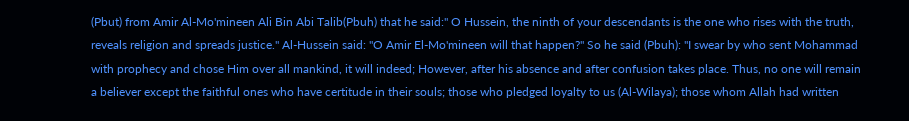(Pbut) from Amir Al-Mo'mineen Ali Bin Abi Talib(Pbuh) that he said:" O Hussein, the ninth of your descendants is the one who rises with the truth, reveals religion and spreads justice." Al-Hussein said: "O Amir El-Mo'mineen will that happen?" So he said (Pbuh): "I swear by who sent Mohammad with prophecy and chose Him over all mankind, it will indeed; However, after his absence and after confusion takes place. Thus, no one will remain a believer except the faithful ones who have certitude in their souls; those who pledged loyalty to us (Al-Wilaya); those whom Allah had written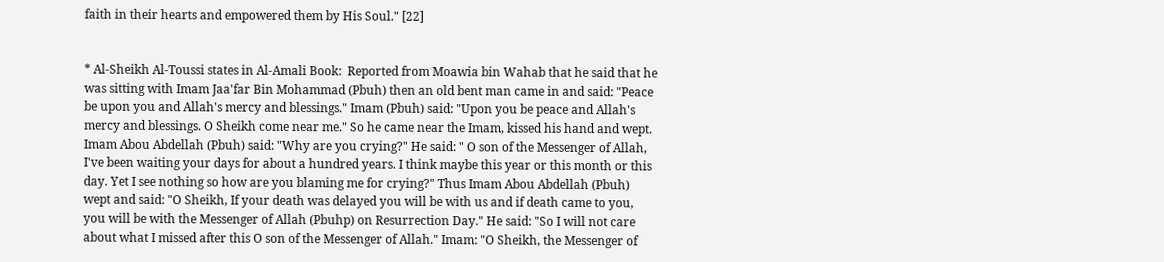faith in their hearts and empowered them by His Soul." [22]


* Al-Sheikh Al-Toussi states in Al-Amali Book:  Reported from Moawia bin Wahab that he said that he was sitting with Imam Jaa'far Bin Mohammad (Pbuh) then an old bent man came in and said: "Peace be upon you and Allah's mercy and blessings." Imam (Pbuh) said: "Upon you be peace and Allah's mercy and blessings. O Sheikh come near me." So he came near the Imam, kissed his hand and wept. Imam Abou Abdellah (Pbuh) said: "Why are you crying?" He said: " O son of the Messenger of Allah, I've been waiting your days for about a hundred years. I think maybe this year or this month or this day. Yet I see nothing so how are you blaming me for crying?" Thus Imam Abou Abdellah (Pbuh) wept and said: "O Sheikh, If your death was delayed you will be with us and if death came to you, you will be with the Messenger of Allah (Pbuhp) on Resurrection Day." He said: "So I will not care about what I missed after this O son of the Messenger of Allah." Imam: "O Sheikh, the Messenger of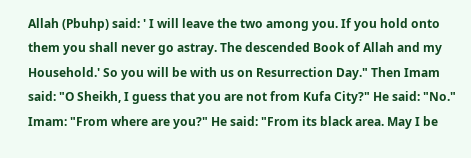Allah (Pbuhp) said: ' I will leave the two among you. If you hold onto them you shall never go astray. The descended Book of Allah and my Household.' So you will be with us on Resurrection Day." Then Imam said: "O Sheikh, I guess that you are not from Kufa City?" He said: "No." Imam: "From where are you?" He said: "From its black area. May I be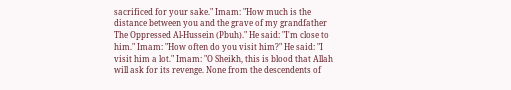sacrificed for your sake." Imam: "How much is the distance between you and the grave of my grandfather The Oppressed Al-Hussein (Pbuh)." He said: "I'm close to him." Imam: "How often do you visit him?" He said: "I visit him a lot." Imam: "O Sheikh, this is blood that Allah will ask for its revenge. None from the descendents of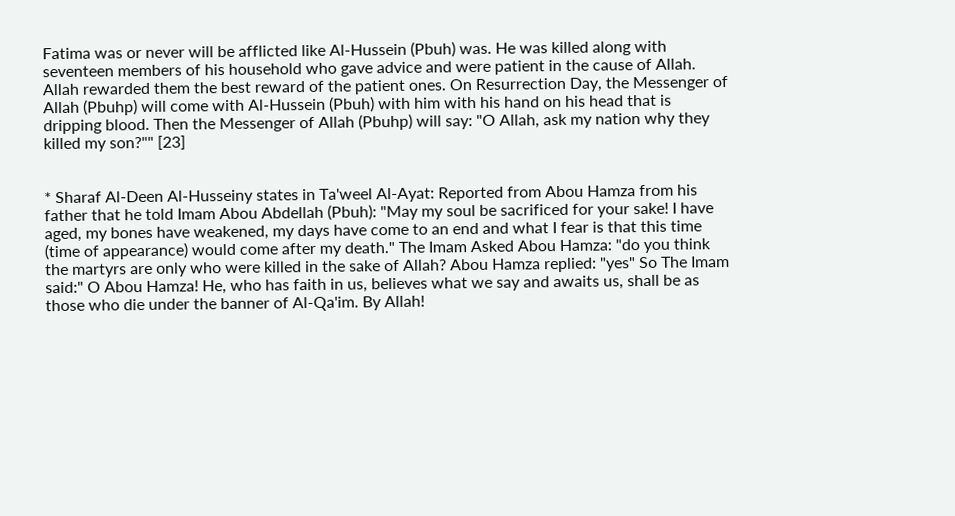Fatima was or never will be afflicted like Al-Hussein (Pbuh) was. He was killed along with seventeen members of his household who gave advice and were patient in the cause of Allah. Allah rewarded them the best reward of the patient ones. On Resurrection Day, the Messenger of Allah (Pbuhp) will come with Al-Hussein (Pbuh) with him with his hand on his head that is dripping blood. Then the Messenger of Allah (Pbuhp) will say: "O Allah, ask my nation why they killed my son?"" [23]


* Sharaf Al-Deen Al-Husseiny states in Ta'weel Al-Ayat: Reported from Abou Hamza from his father that he told Imam Abou Abdellah (Pbuh): "May my soul be sacrificed for your sake! I have aged, my bones have weakened, my days have come to an end and what I fear is that this time (time of appearance) would come after my death." The Imam Asked Abou Hamza: "do you think the martyrs are only who were killed in the sake of Allah? Abou Hamza replied: "yes" So The Imam said:" O Abou Hamza! He, who has faith in us, believes what we say and awaits us, shall be as those who die under the banner of Al-Qa'im. By Allah!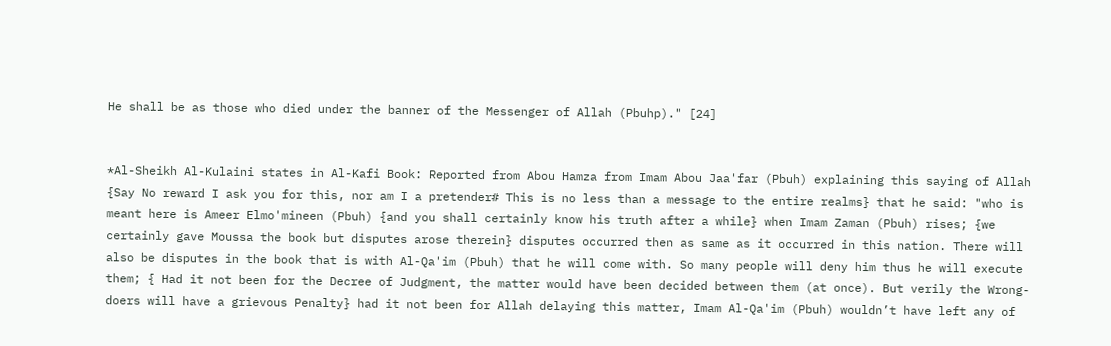He shall be as those who died under the banner of the Messenger of Allah (Pbuhp)." [24]


*Al-Sheikh Al-Kulaini states in Al-Kafi Book: Reported from Abou Hamza from Imam Abou Jaa'far (Pbuh) explaining this saying of Allah {Say No reward I ask you for this, nor am I a pretender# This is no less than a message to the entire realms} that he said: "who is meant here is Ameer Elmo'mineen (Pbuh) {and you shall certainly know his truth after a while} when Imam Zaman (Pbuh) rises; {we certainly gave Moussa the book but disputes arose therein} disputes occurred then as same as it occurred in this nation. There will also be disputes in the book that is with Al-Qa'im (Pbuh) that he will come with. So many people will deny him thus he will execute them; { Had it not been for the Decree of Judgment, the matter would have been decided between them (at once). But verily the Wrong- doers will have a grievous Penalty} had it not been for Allah delaying this matter, Imam Al-Qa'im (Pbuh) wouldn’t have left any of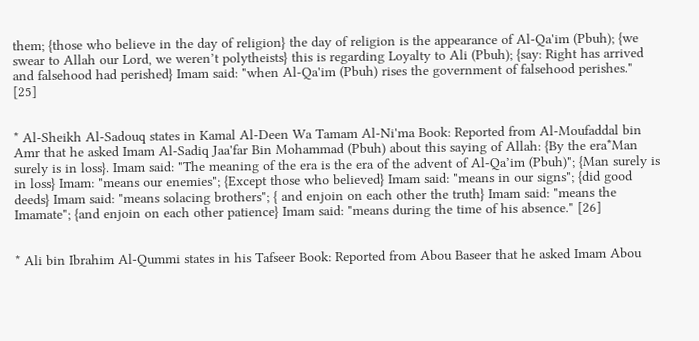them; {those who believe in the day of religion} the day of religion is the appearance of Al-Qa'im (Pbuh); {we swear to Allah our Lord, we weren’t polytheists} this is regarding Loyalty to Ali (Pbuh); {say: Right has arrived and falsehood had perished} Imam said: "when Al-Qa'im (Pbuh) rises the government of falsehood perishes." [25]


* Al-Sheikh Al-Sadouq states in Kamal Al-Deen Wa Tamam Al-Ni'ma Book: Reported from Al-Moufaddal bin Amr that he asked Imam Al-Sadiq Jaa'far Bin Mohammad (Pbuh) about this saying of Allah: {By the era*Man surely is in loss}. Imam said: "The meaning of the era is the era of the advent of Al-Qa’im (Pbuh)"; {Man surely is in loss} Imam: "means our enemies"; {Except those who believed} Imam said: "means in our signs"; {did good deeds} Imam said: "means solacing brothers"; { and enjoin on each other the truth} Imam said: "means the Imamate"; {and enjoin on each other patience} Imam said: "means during the time of his absence." [26]


* Ali bin Ibrahim Al-Qummi states in his Tafseer Book: Reported from Abou Baseer that he asked Imam Abou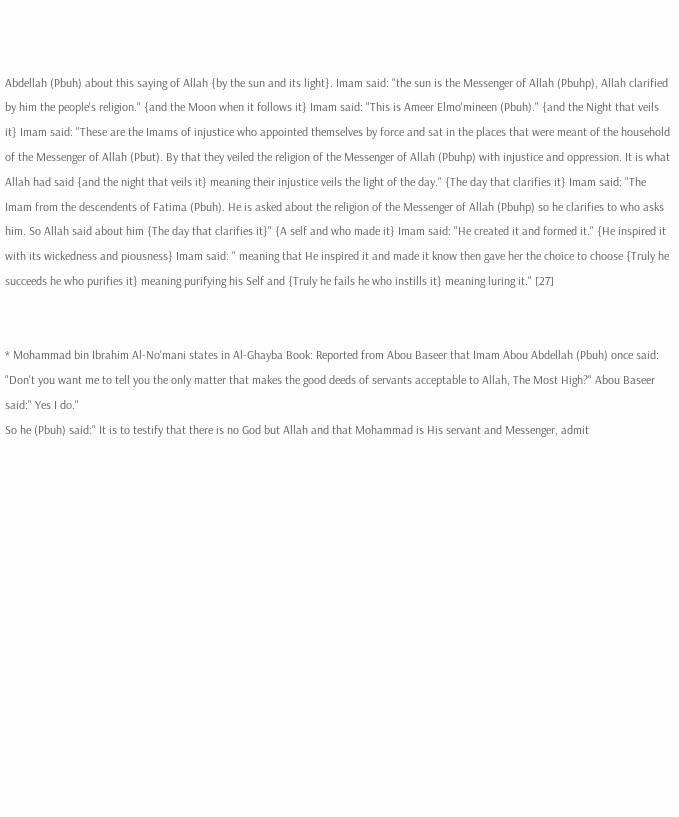Abdellah (Pbuh) about this saying of Allah {by the sun and its light}. Imam said: "the sun is the Messenger of Allah (Pbuhp), Allah clarified by him the people's religion." {and the Moon when it follows it} Imam said: "This is Ameer Elmo'mineen (Pbuh)." {and the Night that veils it} Imam said: "These are the Imams of injustice who appointed themselves by force and sat in the places that were meant of the household of the Messenger of Allah (Pbut). By that they veiled the religion of the Messenger of Allah (Pbuhp) with injustice and oppression. It is what Allah had said {and the night that veils it} meaning their injustice veils the light of the day." {The day that clarifies it} Imam said: "The Imam from the descendents of Fatima (Pbuh). He is asked about the religion of the Messenger of Allah (Pbuhp) so he clarifies to who asks him. So Allah said about him {The day that clarifies it}" {A self and who made it} Imam said: "He created it and formed it." {He inspired it with its wickedness and piousness} Imam said: " meaning that He inspired it and made it know then gave her the choice to choose {Truly he succeeds he who purifies it} meaning purifying his Self and {Truly he fails he who instills it} meaning luring it." [27]


* Mohammad bin Ibrahim Al-No'mani states in Al-Ghayba Book: Reported from Abou Baseer that Imam Abou Abdellah (Pbuh) once said: "Don't you want me to tell you the only matter that makes the good deeds of servants acceptable to Allah, The Most High?" Abou Baseer said:" Yes I do."
So he (Pbuh) said:" It is to testify that there is no God but Allah and that Mohammad is His servant and Messenger, admit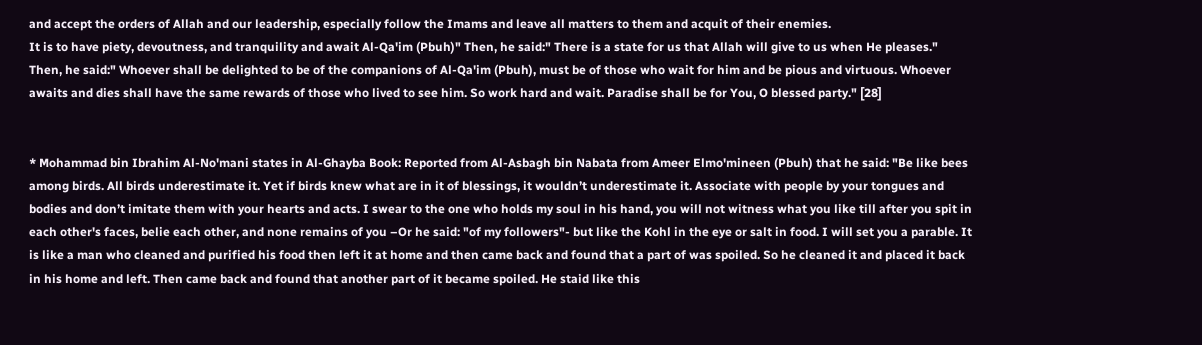and accept the orders of Allah and our leadership, especially follow the Imams and leave all matters to them and acquit of their enemies.
It is to have piety, devoutness, and tranquility and await Al-Qa'im (Pbuh)" Then, he said:" There is a state for us that Allah will give to us when He pleases." Then, he said:" Whoever shall be delighted to be of the companions of Al-Qa'im (Pbuh), must be of those who wait for him and be pious and virtuous. Whoever awaits and dies shall have the same rewards of those who lived to see him. So work hard and wait. Paradise shall be for You, O blessed party." [28]


* Mohammad bin Ibrahim Al-No'mani states in Al-Ghayba Book: Reported from Al-Asbagh bin Nabata from Ameer Elmo'mineen (Pbuh) that he said: "Be like bees among birds. All birds underestimate it. Yet if birds knew what are in it of blessings, it wouldn’t underestimate it. Associate with people by your tongues and bodies and don’t imitate them with your hearts and acts. I swear to the one who holds my soul in his hand, you will not witness what you like till after you spit in each other's faces, belie each other, and none remains of you –Or he said: "of my followers"- but like the Kohl in the eye or salt in food. I will set you a parable. It is like a man who cleaned and purified his food then left it at home and then came back and found that a part of was spoiled. So he cleaned it and placed it back in his home and left. Then came back and found that another part of it became spoiled. He staid like this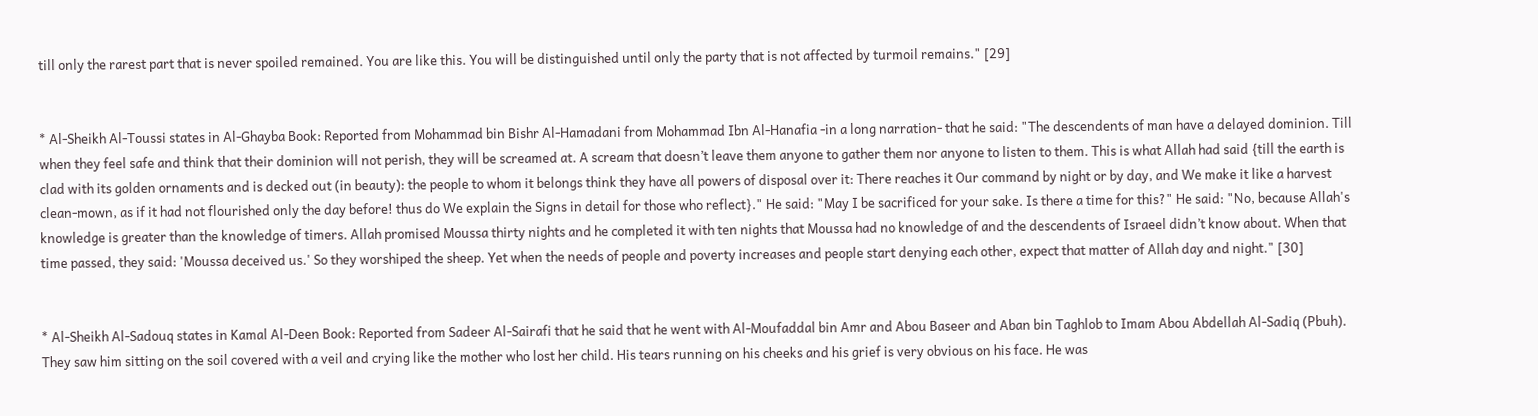till only the rarest part that is never spoiled remained. You are like this. You will be distinguished until only the party that is not affected by turmoil remains." [29]


* Al-Sheikh Al-Toussi states in Al-Ghayba Book: Reported from Mohammad bin Bishr Al-Hamadani from Mohammad Ibn Al-Hanafia -in a long narration- that he said: "The descendents of man have a delayed dominion. Till when they feel safe and think that their dominion will not perish, they will be screamed at. A scream that doesn’t leave them anyone to gather them nor anyone to listen to them. This is what Allah had said {till the earth is clad with its golden ornaments and is decked out (in beauty): the people to whom it belongs think they have all powers of disposal over it: There reaches it Our command by night or by day, and We make it like a harvest clean-mown, as if it had not flourished only the day before! thus do We explain the Signs in detail for those who reflect}." He said: "May I be sacrificed for your sake. Is there a time for this?" He said: "No, because Allah's knowledge is greater than the knowledge of timers. Allah promised Moussa thirty nights and he completed it with ten nights that Moussa had no knowledge of and the descendents of Israeel didn’t know about. When that time passed, they said: 'Moussa deceived us.' So they worshiped the sheep. Yet when the needs of people and poverty increases and people start denying each other, expect that matter of Allah day and night." [30]


* Al-Sheikh Al-Sadouq states in Kamal Al-Deen Book: Reported from Sadeer Al-Sairafi that he said that he went with Al-Moufaddal bin Amr and Abou Baseer and Aban bin Taghlob to Imam Abou Abdellah Al-Sadiq (Pbuh). They saw him sitting on the soil covered with a veil and crying like the mother who lost her child. His tears running on his cheeks and his grief is very obvious on his face. He was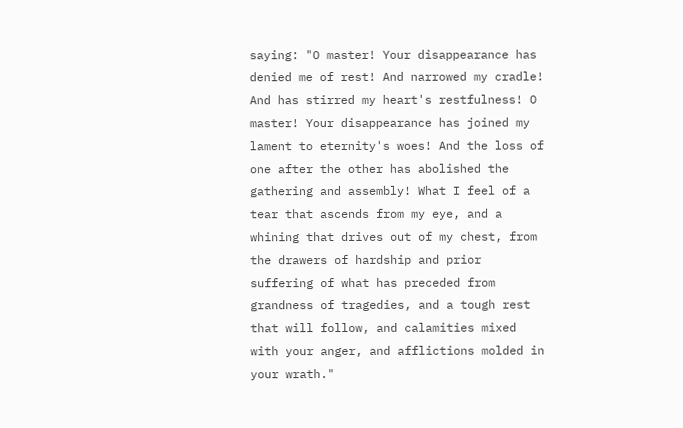saying: "O master! Your disappearance has denied me of rest! And narrowed my cradle! And has stirred my heart's restfulness! O master! Your disappearance has joined my lament to eternity's woes! And the loss of one after the other has abolished the gathering and assembly! What I feel of a tear that ascends from my eye, and a whining that drives out of my chest, from the drawers of hardship and prior suffering of what has preceded from grandness of tragedies, and a tough rest that will follow, and calamities mixed with your anger, and afflictions molded in your wrath."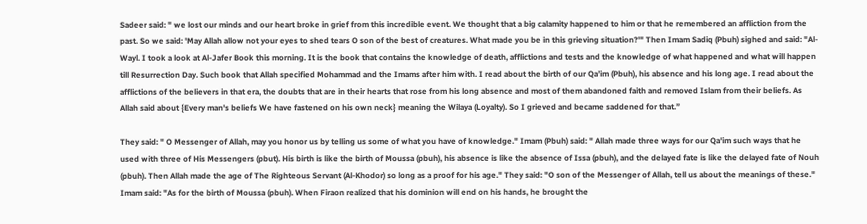Sadeer said: " we lost our minds and our heart broke in grief from this incredible event. We thought that a big calamity happened to him or that he remembered an affliction from the past. So we said: 'May Allah allow not your eyes to shed tears O son of the best of creatures. What made you be in this grieving situation?'" Then Imam Sadiq (Pbuh) sighed and said: "Al-Wayl. I took a look at Al-Jafer Book this morning. It is the book that contains the knowledge of death, afflictions and tests and the knowledge of what happened and what will happen till Resurrection Day. Such book that Allah specified Mohammad and the Imams after him with. I read about the birth of our Qa’im (Pbuh), his absence and his long age. I read about the afflictions of the believers in that era, the doubts that are in their hearts that rose from his long absence and most of them abandoned faith and removed Islam from their beliefs. As Allah said about {Every man's beliefs We have fastened on his own neck} meaning the Wilaya (Loyalty). So I grieved and became saddened for that.”

They said: " O Messenger of Allah, may you honor us by telling us some of what you have of knowledge." Imam (Pbuh) said: " Allah made three ways for our Qa'im such ways that he used with three of His Messengers (pbut). His birth is like the birth of Moussa (pbuh), his absence is like the absence of Issa (pbuh), and the delayed fate is like the delayed fate of Nouh (pbuh). Then Allah made the age of The Righteous Servant (Al-Khodor) so long as a proof for his age." They said: "O son of the Messenger of Allah, tell us about the meanings of these." Imam said: "As for the birth of Moussa (pbuh). When Firaon realized that his dominion will end on his hands, he brought the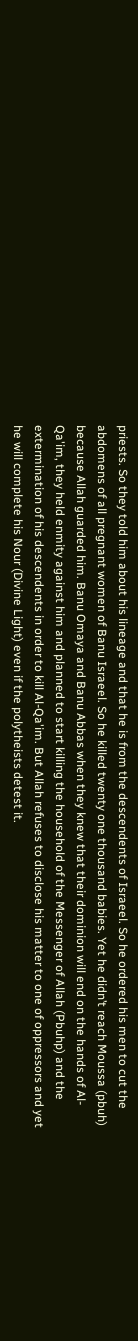priests. So they told him about his lineage and that he is from the descendents of Israeel. So he ordered his men to cut the abdomens of all pregnant women of Banu Israeel. So he killed twenty one thousand babies. Yet he didn’t reach Moussa (pbuh) because Allah guarded him. Banu Omaya and Banu Abbas when they knew that their dominion will end on the hands of Al-Qa'im, they held enmity against him and planned to start killing the household of the Messenger of Allah (Pbuhp) and the extermination of his descendents in order to kill Al-Qa'im. But Allah refuses to disclose his matter to one of oppressors and yet he will complete his Nour (Divine Light) even if the polytheists detest it.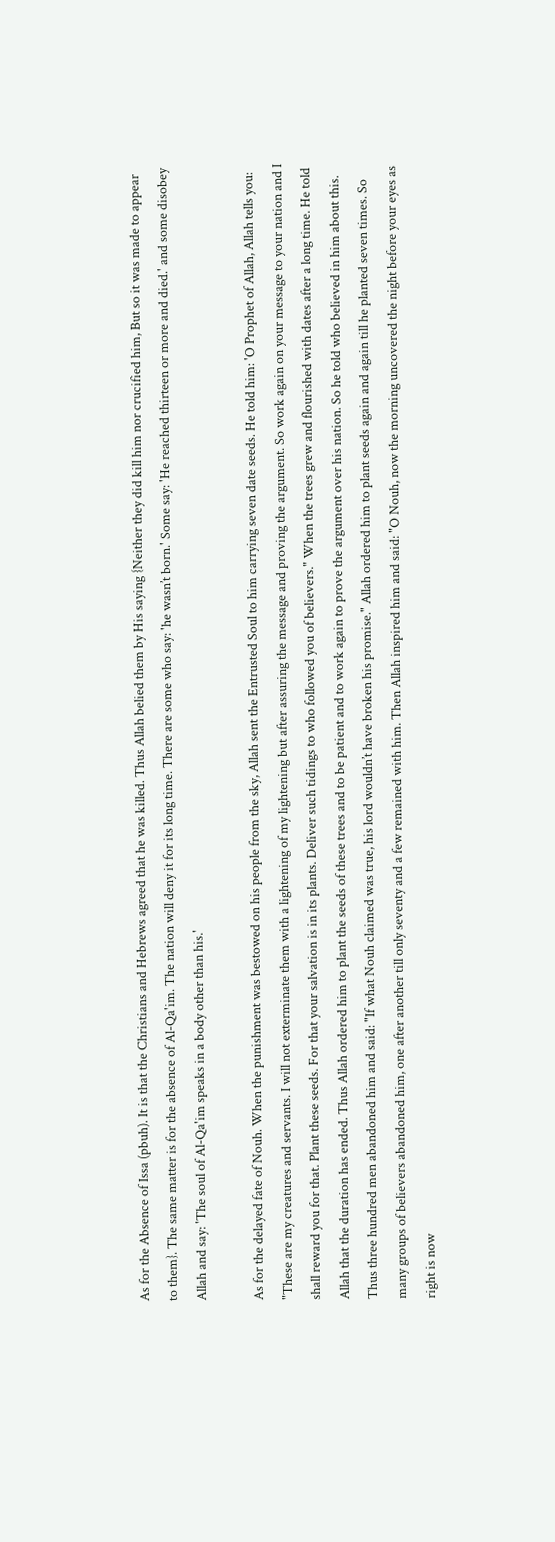As for the Absence of Issa (pbuh). It is that the Christians and Hebrews agreed that he was killed. Thus Allah belied them by His saying {Neither they did kill him nor crucified him, But so it was made to appear to them}. The same matter is for the absence of Al-Qa'im. The nation will deny it for its long time. There are some who say: 'he wasn’t born.' Some say: 'He reached thirteen or more and died.' and some disobey Allah and say: 'The soul of Al-Qa'im speaks in a body other than his.'

As for the delayed fate of Nouh. When the punishment was bestowed on his people from the sky, Allah sent the Entrusted Soul to him carrying seven date seeds. He told him: 'O Prophet of Allah, Allah tells you: "These are my creatures and servants. I will not exterminate them with a lightening of my lightening but after assuring the message and proving the argument. So work again on your message to your nation and I shall reward you for that. Plant these seeds. For that your salvation is in its plants. Deliver such tidings to who followed you of believers." When the trees grew and flourished with dates after a long time. He told Allah that the duration has ended. Thus Allah ordered him to plant the seeds of these trees and to be patient and to work again to prove the argument over his nation. So he told who believed in him about this. Thus three hundred men abandoned him and said: "If what Nouh claimed was true, his lord wouldn’t have broken his promise." Allah ordered him to plant seeds again and again till he planted seven times. So many groups of believers abandoned him, one after another till only seventy and a few remained with him. Then Allah inspired him and said: "O Nouh, now the morning uncovered the night before your eyes as right is now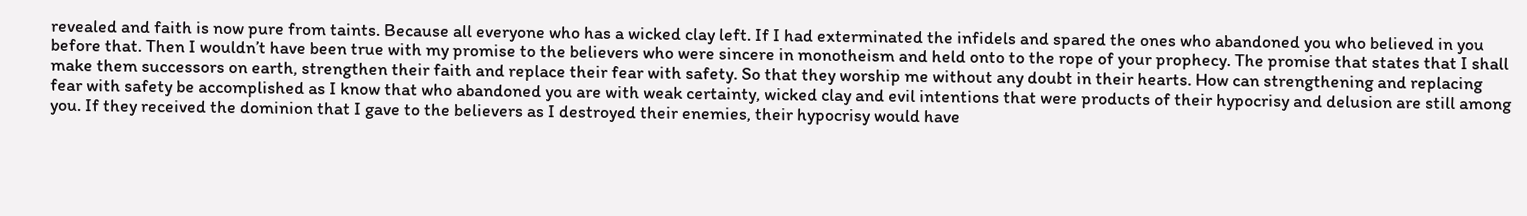revealed and faith is now pure from taints. Because all everyone who has a wicked clay left. If I had exterminated the infidels and spared the ones who abandoned you who believed in you before that. Then I wouldn’t have been true with my promise to the believers who were sincere in monotheism and held onto to the rope of your prophecy. The promise that states that I shall make them successors on earth, strengthen their faith and replace their fear with safety. So that they worship me without any doubt in their hearts. How can strengthening and replacing fear with safety be accomplished as I know that who abandoned you are with weak certainty, wicked clay and evil intentions that were products of their hypocrisy and delusion are still among you. If they received the dominion that I gave to the believers as I destroyed their enemies, their hypocrisy would have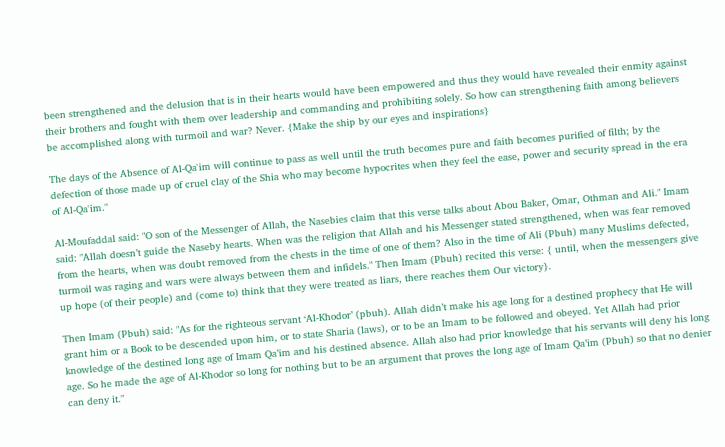been strengthened and the delusion that is in their hearts would have been empowered and thus they would have revealed their enmity against their brothers and fought with them over leadership and commanding and prohibiting solely. So how can strengthening faith among believers be accomplished along with turmoil and war? Never. {Make the ship by our eyes and inspirations}

The days of the Absence of Al-Qa'im will continue to pass as well until the truth becomes pure and faith becomes purified of filth; by the defection of those made up of cruel clay of the Shia who may become hypocrites when they feel the ease, power and security spread in the era of Al-Qa'im."

Al-Moufaddal said: "O son of the Messenger of Allah, the Nasebies claim that this verse talks about Abou Baker, Omar, Othman and Ali." Imam said: "Allah doesn’t guide the Naseby hearts. When was the religion that Allah and his Messenger stated strengthened, when was fear removed from the hearts, when was doubt removed from the chests in the time of one of them? Also in the time of Ali (Pbuh) many Muslims defected, turmoil was raging and wars were always between them and infidels." Then Imam (Pbuh) recited this verse: { until, when the messengers give up hope (of their people) and (come to) think that they were treated as liars, there reaches them Our victory}.

Then Imam (Pbuh) said: "As for the righteous servant ‘Al-Khodor’ (pbuh). Allah didn’t make his age long for a destined prophecy that He will grant him or a Book to be descended upon him, or to state Sharia (laws), or to be an Imam to be followed and obeyed. Yet Allah had prior knowledge of the destined long age of Imam Qa’im and his destined absence. Allah also had prior knowledge that his servants will deny his long age. So he made the age of Al-Khodor so long for nothing but to be an argument that proves the long age of Imam Qa’im (Pbuh) so that no denier can deny it."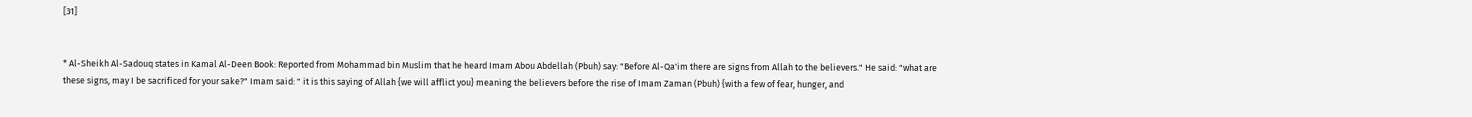[31]


* Al-Sheikh Al-Sadouq states in Kamal Al-Deen Book: Reported from Mohammad bin Muslim that he heard Imam Abou Abdellah (Pbuh) say: "Before Al-Qa'im there are signs from Allah to the believers." He said: "what are these signs, may I be sacrificed for your sake?" Imam said: " it is this saying of Allah {we will afflict you} meaning the believers before the rise of Imam Zaman (Pbuh) {with a few of fear, hunger, and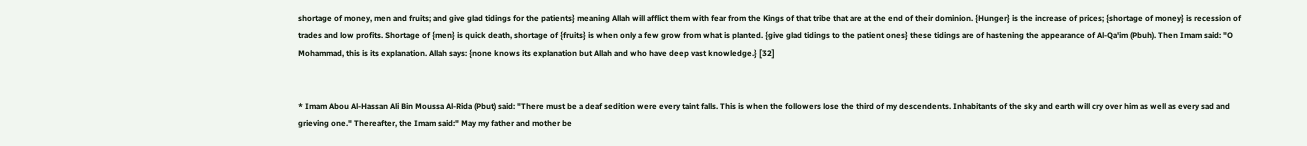shortage of money, men and fruits; and give glad tidings for the patients} meaning Allah will afflict them with fear from the Kings of that tribe that are at the end of their dominion. {Hunger} is the increase of prices; {shortage of money} is recession of trades and low profits. Shortage of {men} is quick death, shortage of {fruits} is when only a few grow from what is planted. {give glad tidings to the patient ones} these tidings are of hastening the appearance of Al-Qa'im (Pbuh). Then Imam said: "O Mohammad, this is its explanation. Allah says: {none knows its explanation but Allah and who have deep vast knowledge.} [32]


* Imam Abou Al-Hassan Ali Bin Moussa Al-Rida (Pbut) said: "There must be a deaf sedition were every taint falls. This is when the followers lose the third of my descendents. Inhabitants of the sky and earth will cry over him as well as every sad and grieving one." Thereafter, the Imam said:" May my father and mother be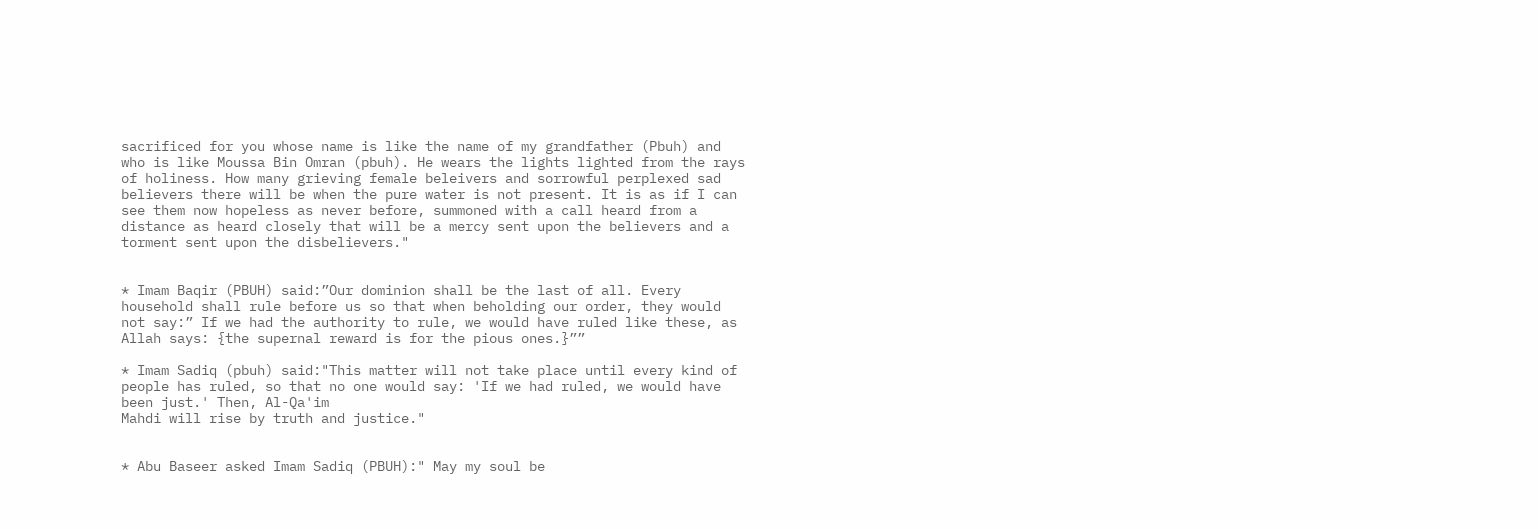sacrificed for you whose name is like the name of my grandfather (Pbuh) and who is like Moussa Bin Omran (pbuh). He wears the lights lighted from the rays of holiness. How many grieving female beleivers and sorrowful perplexed sad believers there will be when the pure water is not present. It is as if I can see them now hopeless as never before, summoned with a call heard from a distance as heard closely that will be a mercy sent upon the believers and a torment sent upon the disbelievers."


* Imam Baqir (PBUH) said:”Our dominion shall be the last of all. Every household shall rule before us so that when beholding our order, they would not say:” If we had the authority to rule, we would have ruled like these, as Allah says: {the supernal reward is for the pious ones.}””

* Imam Sadiq (pbuh) said:"This matter will not take place until every kind of people has ruled, so that no one would say: 'If we had ruled, we would have been just.' Then, Al-Qa'im
Mahdi will rise by truth and justice."


* Abu Baseer asked Imam Sadiq (PBUH):" May my soul be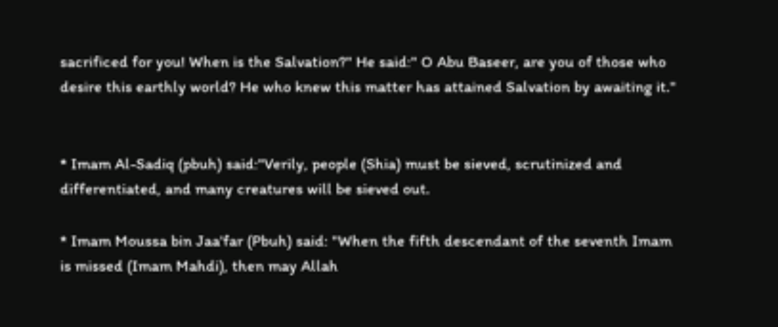sacrificed for you! When is the Salvation?" He said:" O Abu Baseer, are you of those who desire this earthly world? He who knew this matter has attained Salvation by awaiting it."


* Imam Al-Sadiq (pbuh) said:"Verily, people (Shia) must be sieved, scrutinized and differentiated, and many creatures will be sieved out.

* Imam Moussa bin Jaa'far (Pbuh) said: "When the fifth descendant of the seventh Imam is missed (Imam Mahdi), then may Allah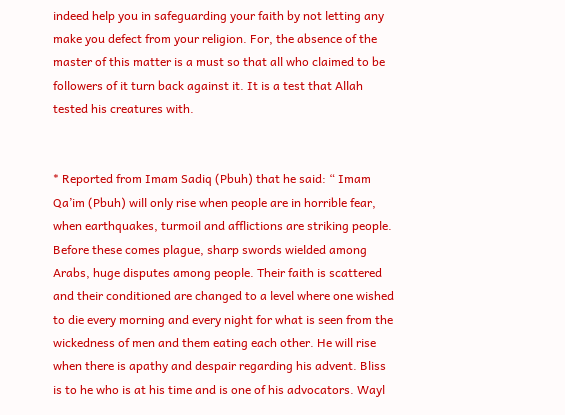indeed help you in safeguarding your faith by not letting any make you defect from your religion. For, the absence of the master of this matter is a must so that all who claimed to be followers of it turn back against it. It is a test that Allah tested his creatures with.


* Reported from Imam Sadiq (Pbuh) that he said: “ Imam Qa’im (Pbuh) will only rise when people are in horrible fear, when earthquakes, turmoil and afflictions are striking people. Before these comes plague, sharp swords wielded among Arabs, huge disputes among people. Their faith is scattered and their conditioned are changed to a level where one wished to die every morning and every night for what is seen from the wickedness of men and them eating each other. He will rise when there is apathy and despair regarding his advent. Bliss is to he who is at his time and is one of his advocators. Wayl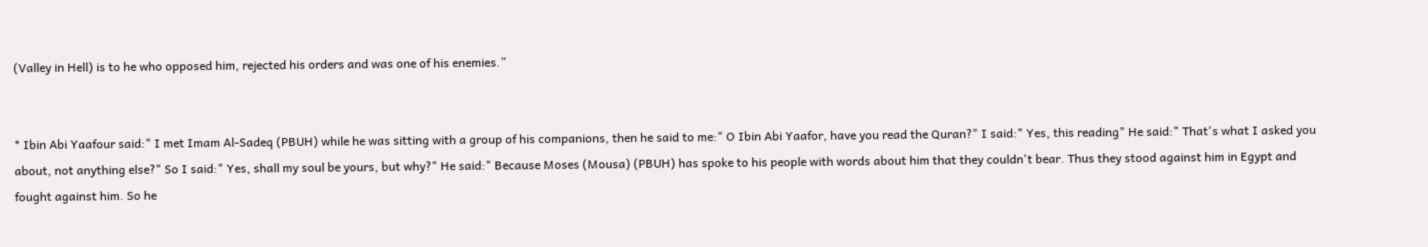(Valley in Hell) is to he who opposed him, rejected his orders and was one of his enemies.”


* Ibin Abi Yaafour said:" I met Imam Al-Sadeq (PBUH) while he was sitting with a group of his companions, then he said to me:" O Ibin Abi Yaafor, have you read the Quran?" I said:" Yes, this reading" He said:" That's what I asked you about, not anything else?" So I said:" Yes, shall my soul be yours, but why?" He said:" Because Moses (Mousa) (PBUH) has spoke to his people with words about him that they couldn't bear. Thus they stood against him in Egypt and fought against him. So he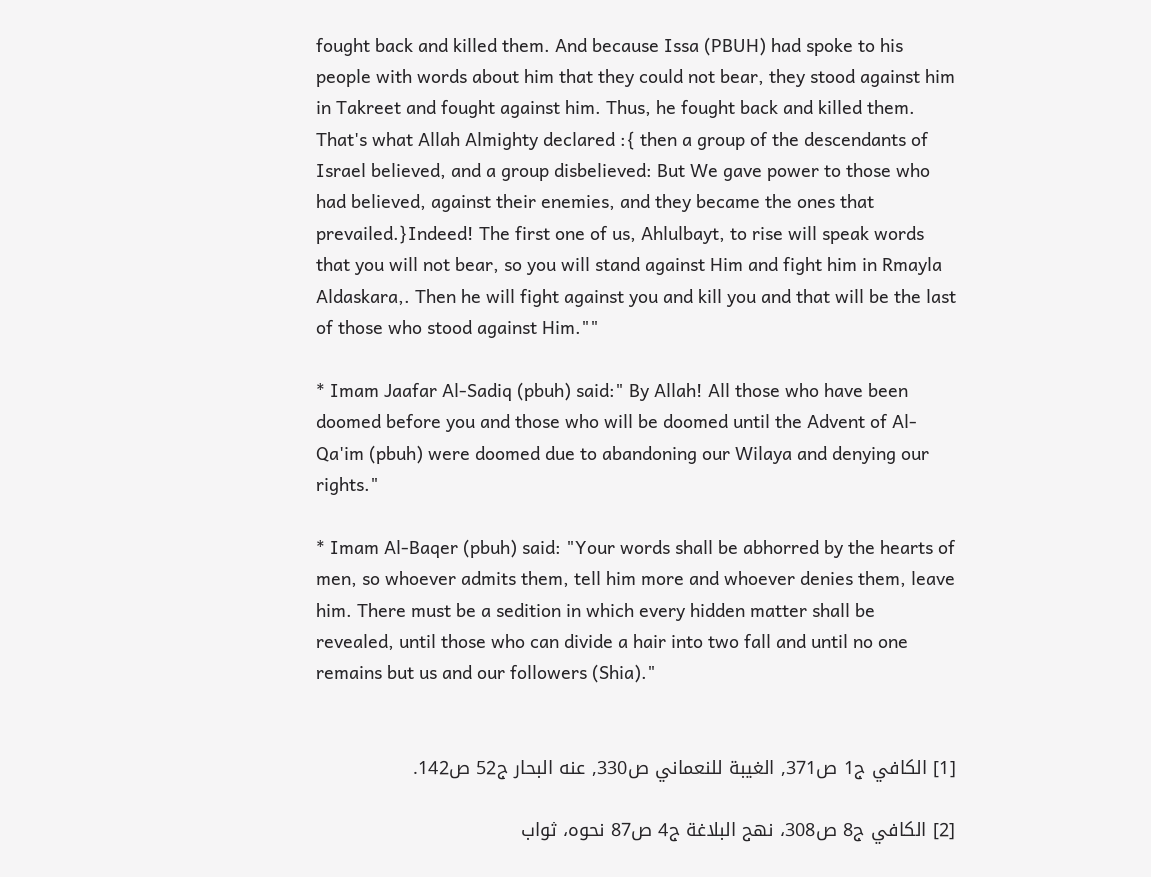fought back and killed them. And because Issa (PBUH) had spoke to his people with words about him that they could not bear, they stood against him in Takreet and fought against him. Thus, he fought back and killed them. That's what Allah Almighty declared :{ then a group of the descendants of Israel believed, and a group disbelieved: But We gave power to those who had believed, against their enemies, and they became the ones that prevailed.}Indeed! The first one of us, Ahlulbayt, to rise will speak words that you will not bear, so you will stand against Him and fight him in Rmayla Aldaskara,. Then he will fight against you and kill you and that will be the last of those who stood against Him.""

* Imam Jaafar Al-Sadiq (pbuh) said:" By Allah! All those who have been doomed before you and those who will be doomed until the Advent of Al-Qa'im (pbuh) were doomed due to abandoning our Wilaya and denying our rights."

* Imam Al-Baqer (pbuh) said: "Your words shall be abhorred by the hearts of men, so whoever admits them, tell him more and whoever denies them, leave him. There must be a sedition in which every hidden matter shall be revealed, until those who can divide a hair into two fall and until no one remains but us and our followers (Shia)."


[1] الكافي ج1 ص371, الغيبة للنعماني ص330, عنه البحار ج52 ص142.

[2] الكافي ج8 ص308، نهج البلاغة ج4 ص87 نحوه، ثواب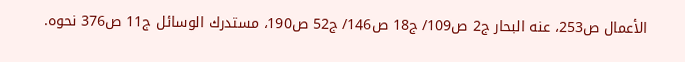الأعمال ص253، عنه البحار ج2 ص109/ ج18 ص146/ ج52 ص190، مستدرك الوسائل ج11 ص376 نحوه.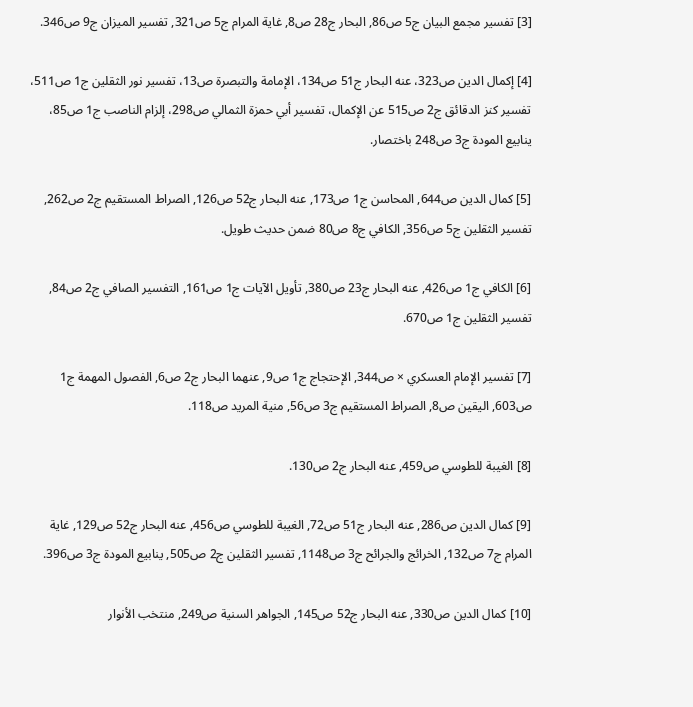[3] تفسير مجمع البيان ج5 ص86, البحار ج28 ص8, غاية المرام ج5 ص321, تفسير الميزان ج9 ص346.

[4] إكمال الدين ص323، عنه البحار ج51 ص134، الإمامة والتبصرة ص13، تفسير نور الثقلين ج1 ص511، تفسير كنز الدقائق ج2 ص515 عن الإكمال، تفسير أبي حمزة الثمالي ص298، إلزام الناصب ج1 ص85، ينابيع المودة ج3 ص248 باختصار.

[5] كمال الدين ص644, المحاسن ج1 ص173, عنه البحار ج52 ص126, الصراط المستقيم ج2 ص262, تفسير الثقلين ج5 ص356, الكافي ج8 ص80 ضمن حديث طويل.

[6] الكافي ج1 ص426, عنه البحار ج23 ص380, تأويل الآيات ج1 ص161, التفسير الصافي ج2 ص84, تفسير الثقلين ج1 ص670.

[7] تفسير الإمام العسكري × ص344, الإحتجاج ج1 ص9, عنهما البحار ج2 ص6, الفصول المهمة ج1 ص603, اليقين ص8, الصراط المستقيم ج3 ص56, منية المريد ص118.

[8] الغيبة للطوسي ص459, عنه البحار ج2 ص130.

[9] كمال الدين ص286, عنه البحار ج51 ص72, الغيبة للطوسي ص456, عنه البحار ج52 ص129, غاية المرام ج7 ص132, الخرائج والجرائح ج3 ص1148, تفسير الثقلين ج2 ص505, ينابيع المودة ج3 ص396.

[10] كمال الدين ص330, عنه البحار ج52 ص145, الجواهر السنية ص249, منتخب الأنوار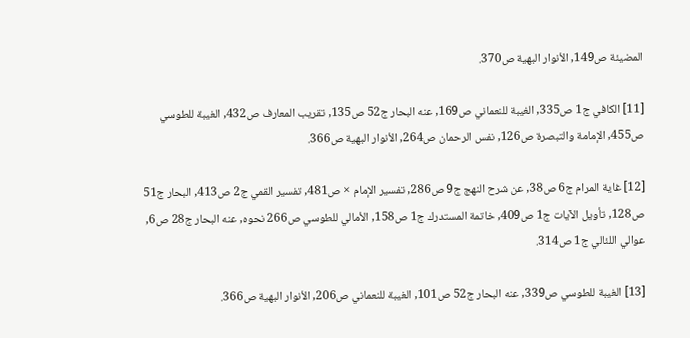المضيئة ص149, الأنوار البهية ص370.

[11] الكافي ج1 ص335, الغيبة للنعماني ص169, عنه البحار ج52 ص135, تقريب المعارف ص432, الغيبة للطوسي ص455, الإمامة والتبصرة ص126, نفس الرحمان ص264, الأنوار البهية ص366.

[12] غاية المرام ج6 ص38, عن شرح النهج ج9 ص286, تفسير الإمام × ص481, تفسير القمي ج2 ص413, البحار ج51 ص128, تأويل الآيات ج1 ص409, خاتمة المستدرك ج1 ص158, الأمالي للطوسي ص266 نحوه, عنه البحار ج28 ص6, عوالي اللئالي ج1 ص314.

[13] الغيبة للطوسي ص339, عنه البحار ج52 ص101, الغيبة للنعماني ص206, الأنوار البهية ص366.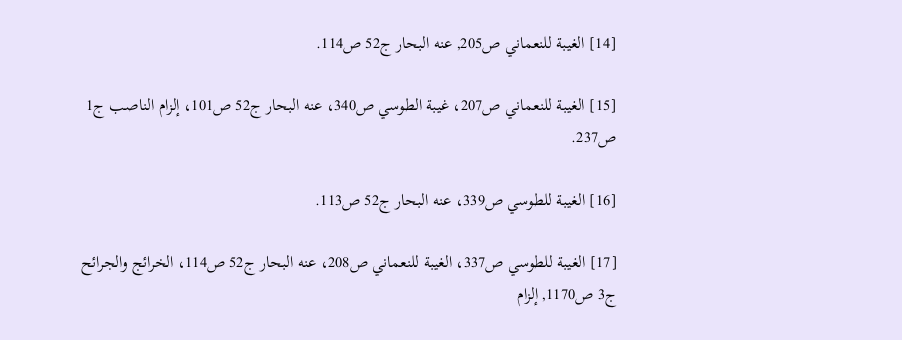[14] الغيبة للنعماني ص205, عنه البحار ج52 ص114.

[15] الغيبة للنعماني ص207، غيبة الطوسي ص340، عنه البحار ج52 ص101، إلزام الناصب ج1 ص237.

[16] الغيبة للطوسي ص339، عنه البحار ج52 ص113.

[17] الغيبة للطوسي ص337، الغيبة للنعماني ص208، عنه البحار ج52 ص114، الخرائج والجرائح ج3 ص1170, إلزام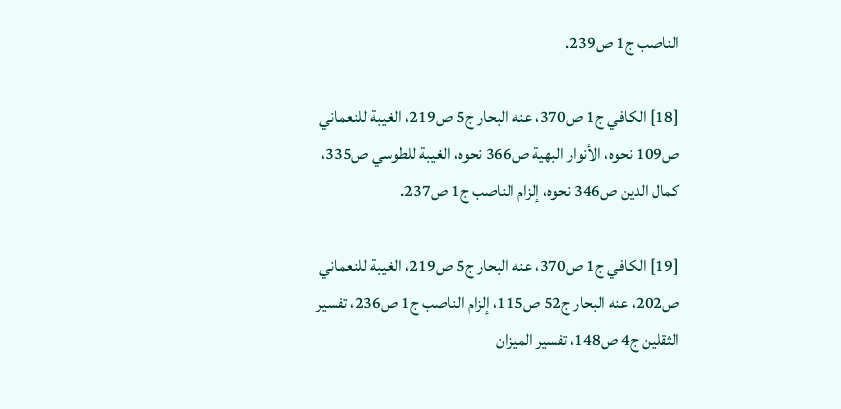الناصب ج1 ص239.

[18] الكافي ج1 ص370، عنه البحار ج5 ص219، الغيبة للنعماني ص109 نحوه، الأنوار البهية ص366 نحوه، الغيبة للطوسي ص335، كمال الدين ص346 نحوه، إلزام الناصب ج1 ص237.

[19] الكافي ج1 ص370، عنه البحار ج5 ص219، الغيبة للنعماني ص202، عنه البحار ج52 ص115، إلزام الناصب ج1 ص236، تفسير الثقلين ج4 ص148، تفسير الميزان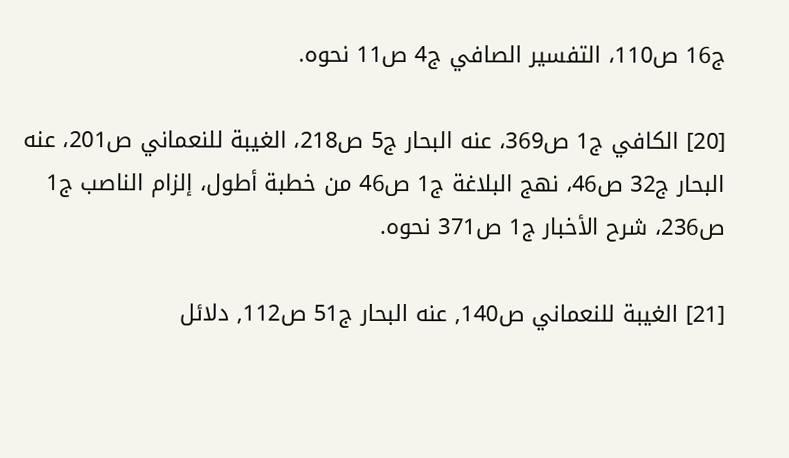ج16 ص110، التفسير الصافي ج4 ص11 نحوه.

[20] الكافي ج1 ص369، عنه البحار ج5 ص218، الغيبة للنعماني ص201، عنه البحار ج32 ص46، نهج البلاغة ج1 ص46 من خطبة أطول، إلزام الناصب ج1 ص236، شرح الأخبار ج1 ص371 نحوه.

[21] الغيبة للنعماني ص140, عنه البحار ج51 ص112, دلائل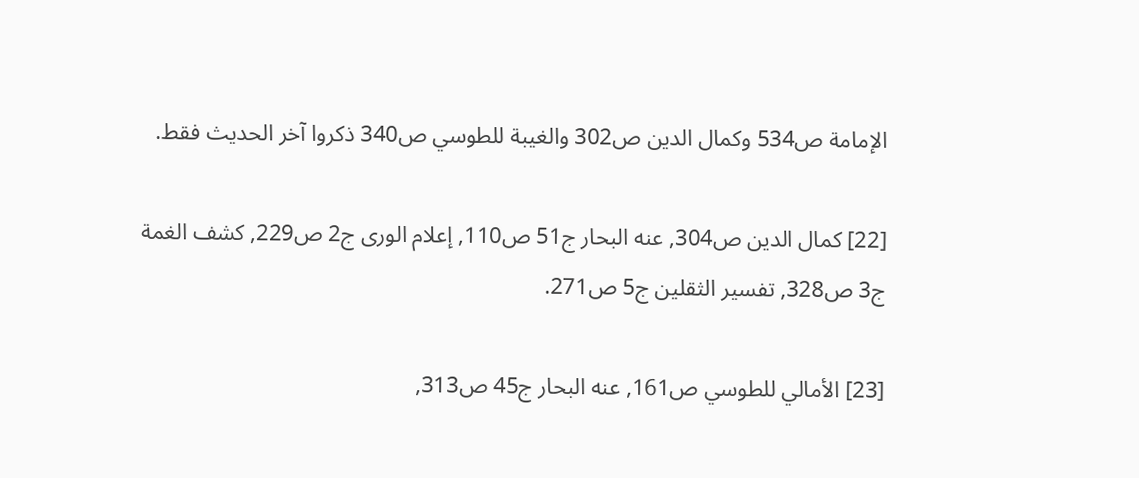الإمامة ص534 وكمال الدين ص302 والغيبة للطوسي ص340 ذكروا آخر الحديث فقط.

[22] كمال الدين ص304, عنه البحار ج51 ص110, إعلام الورى ج2 ص229, كشف الغمة ج3 ص328, تفسير الثقلين ج5 ص271.

[23] الأمالي للطوسي ص161, عنه البحار ج45 ص313,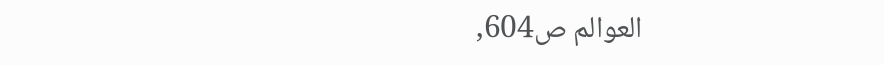العوالم ص604,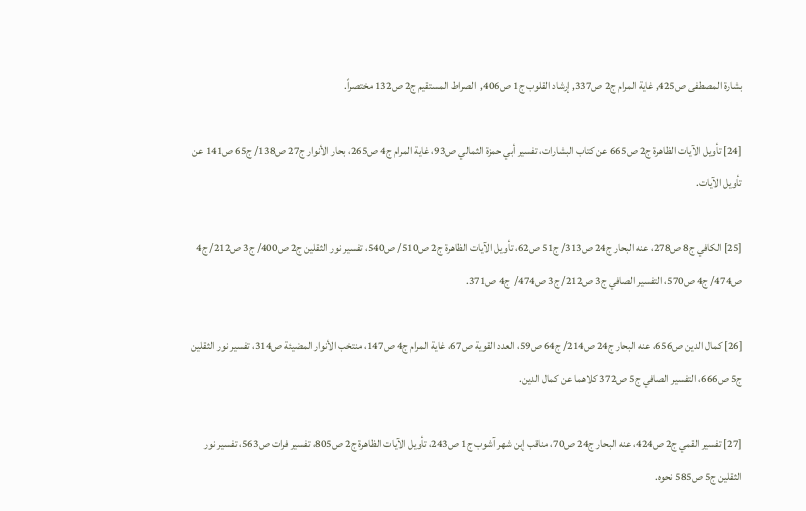بشارة المصطفى ص425, غاية المرام ج2 ص337, إرشاد القلوب ج1 ص406,  الصراط المستقيم ج2 ص132 مختصراً.

[24] تأويل الآيات الظاهرة ج2 ص665 عن كتاب البشارات، تفسير أبي حمزة الثمالي ص93، غاية المرام ج4 ص265، بحار الأنوار ج27 ص138/ ج65 ص141 عن تأويل الآيات.

[25] الكافي ج8 ص278، عنه البحار ج24 ص313/ ج51 ص62، تأويل الآيات الظاهرة ج2 ص510/ ص540، تفسير نور الثقلين ج2 ص400/ ج3 ص212/ ج4 ص474/ ج4 ص570، التفسير الصافي ج3 ص212/ ج3 ص474/  ج4 ص371.

[26] كمال الدين ص656، عنه البحار ج24 ص214/ ج64 ص59، العدد القوية ص67، غاية المرام ج4 ص147، منتخب الأنوار المضيئة ص314، تفسير نور الثقلين ج5 ص666، التفسير الصافي ج5 ص372 كلاهما عن كمال الدين.

[27] تفسير القمي ج2 ص424، عنه البحار ج24 ص70، مناقب إبن شهر آشوب ج1 ص243، تأويل الآيات الظاهرة ج2 ص805، تفسير فرات ص563، تفسير نور الثقلين ج5 ص585 نحوه.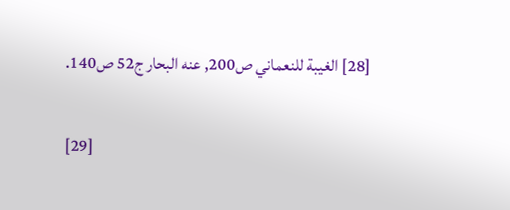[28] الغيبة للنعماني ص200, عنه البحار ج52 ص140.

[29]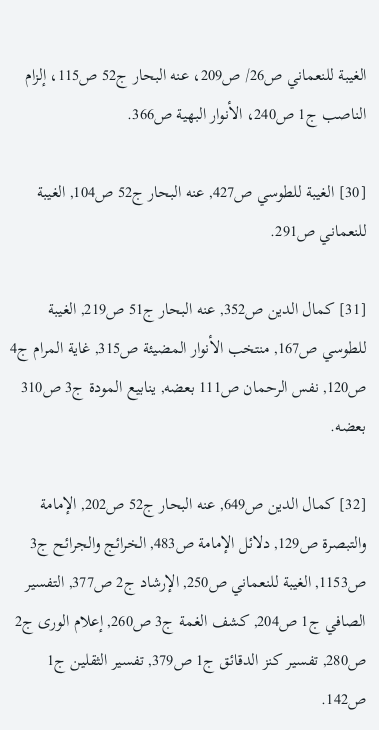الغيبة للنعماني ص26/ ص209، عنه البحار ج52 ص115، إلزام الناصب ج1 ص240، الأنوار البهية ص366.

[30] الغيبة للطوسي ص427, عنه البحار ج52 ص104, الغيبة للنعماني ص291.

[31] كمال الدين ص352, عنه البحار ج51 ص219, الغيبة للطوسي ص167, منتخب الأنوار المضيئة ص315, غاية المرام ج4 ص120, نفس الرحمان ص111 بعضه, ينابيع المودة ج3 ص310 بعضه.

[32] كمال الدين ص649, عنه البحار ج52 ص202, الإمامة والتبصرة ص129, دلائل الإمامة ص483, الخرائج والجرائح ج3 ص1153, الغيبة للنعماني ص250, الإرشاد ج2 ص377, التفسير الصافي ج1 ص204, كشف الغمة ج3 ص260, إعلام الورى ج2 ص280, تفسير كنز الدقائق ج1 ص379, تفسير الثقلين ج1 ص142.